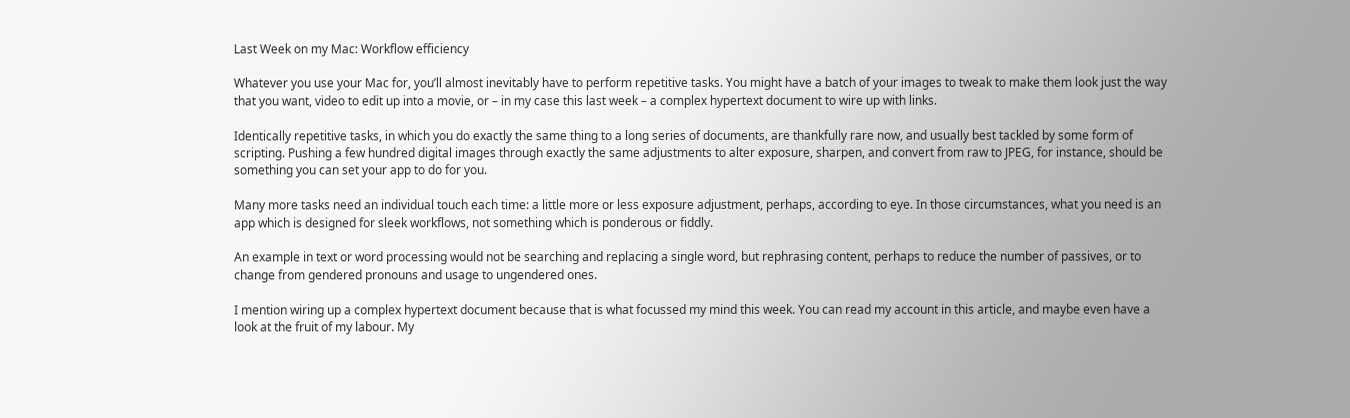Last Week on my Mac: Workflow efficiency

Whatever you use your Mac for, you’ll almost inevitably have to perform repetitive tasks. You might have a batch of your images to tweak to make them look just the way that you want, video to edit up into a movie, or – in my case this last week – a complex hypertext document to wire up with links.

Identically repetitive tasks, in which you do exactly the same thing to a long series of documents, are thankfully rare now, and usually best tackled by some form of scripting. Pushing a few hundred digital images through exactly the same adjustments to alter exposure, sharpen, and convert from raw to JPEG, for instance, should be something you can set your app to do for you.

Many more tasks need an individual touch each time: a little more or less exposure adjustment, perhaps, according to eye. In those circumstances, what you need is an app which is designed for sleek workflows, not something which is ponderous or fiddly.

An example in text or word processing would not be searching and replacing a single word, but rephrasing content, perhaps to reduce the number of passives, or to change from gendered pronouns and usage to ungendered ones.

I mention wiring up a complex hypertext document because that is what focussed my mind this week. You can read my account in this article, and maybe even have a look at the fruit of my labour. My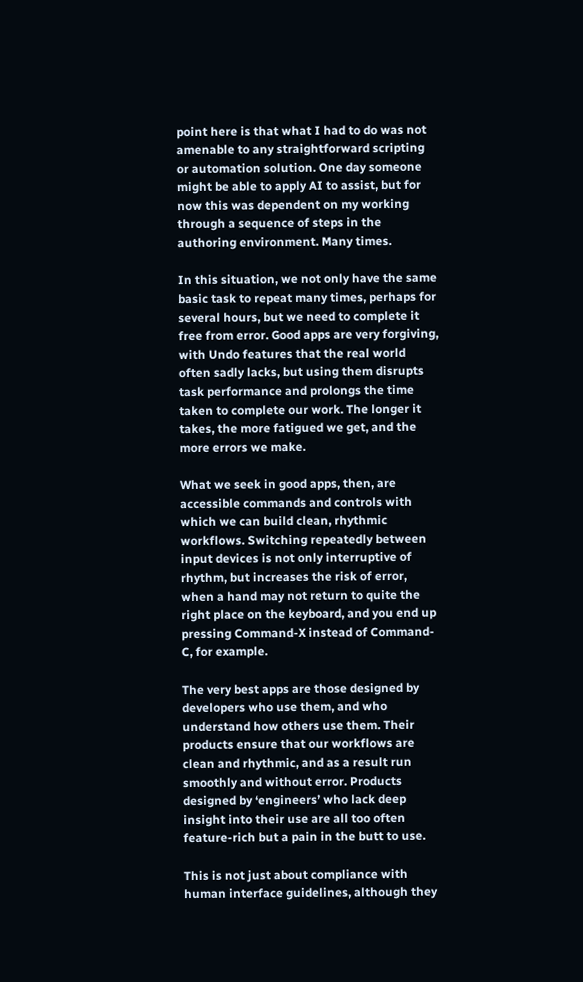point here is that what I had to do was not amenable to any straightforward scripting or automation solution. One day someone might be able to apply AI to assist, but for now this was dependent on my working through a sequence of steps in the authoring environment. Many times.

In this situation, we not only have the same basic task to repeat many times, perhaps for several hours, but we need to complete it free from error. Good apps are very forgiving, with Undo features that the real world often sadly lacks, but using them disrupts task performance and prolongs the time taken to complete our work. The longer it takes, the more fatigued we get, and the more errors we make.

What we seek in good apps, then, are accessible commands and controls with which we can build clean, rhythmic workflows. Switching repeatedly between input devices is not only interruptive of rhythm, but increases the risk of error, when a hand may not return to quite the right place on the keyboard, and you end up pressing Command-X instead of Command-C, for example.

The very best apps are those designed by developers who use them, and who understand how others use them. Their products ensure that our workflows are clean and rhythmic, and as a result run smoothly and without error. Products designed by ‘engineers’ who lack deep insight into their use are all too often feature-rich but a pain in the butt to use.

This is not just about compliance with human interface guidelines, although they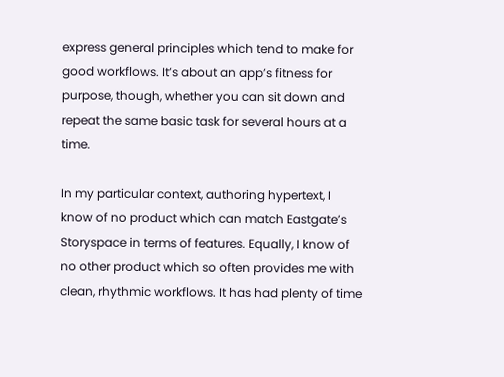express general principles which tend to make for good workflows. It’s about an app’s fitness for purpose, though, whether you can sit down and repeat the same basic task for several hours at a time.

In my particular context, authoring hypertext, I know of no product which can match Eastgate’s Storyspace in terms of features. Equally, I know of no other product which so often provides me with clean, rhythmic workflows. It has had plenty of time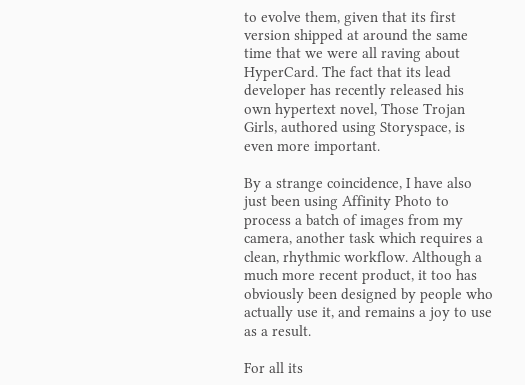to evolve them, given that its first version shipped at around the same time that we were all raving about HyperCard. The fact that its lead developer has recently released his own hypertext novel, Those Trojan Girls, authored using Storyspace, is even more important.

By a strange coincidence, I have also just been using Affinity Photo to process a batch of images from my camera, another task which requires a clean, rhythmic workflow. Although a much more recent product, it too has obviously been designed by people who actually use it, and remains a joy to use as a result.

For all its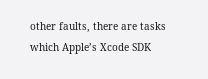other faults, there are tasks which Apple’s Xcode SDK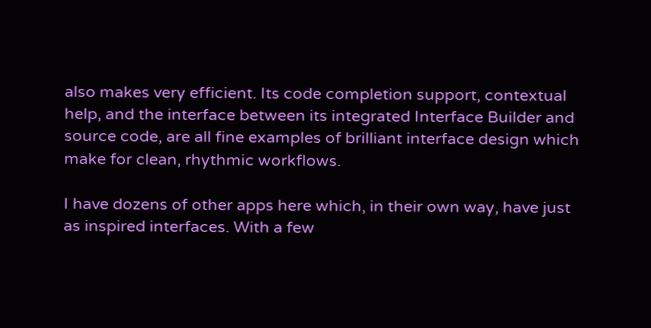also makes very efficient. Its code completion support, contextual help, and the interface between its integrated Interface Builder and source code, are all fine examples of brilliant interface design which make for clean, rhythmic workflows.

I have dozens of other apps here which, in their own way, have just as inspired interfaces. With a few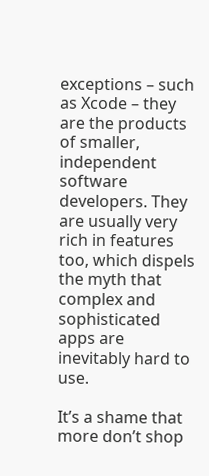exceptions – such as Xcode – they are the products of smaller, independent software developers. They are usually very rich in features too, which dispels the myth that complex and sophisticated apps are inevitably hard to use.

It’s a shame that more don’t shop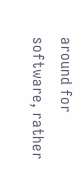around for software, rather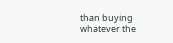than buying whatever the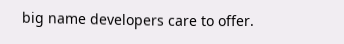big name developers care to offer.